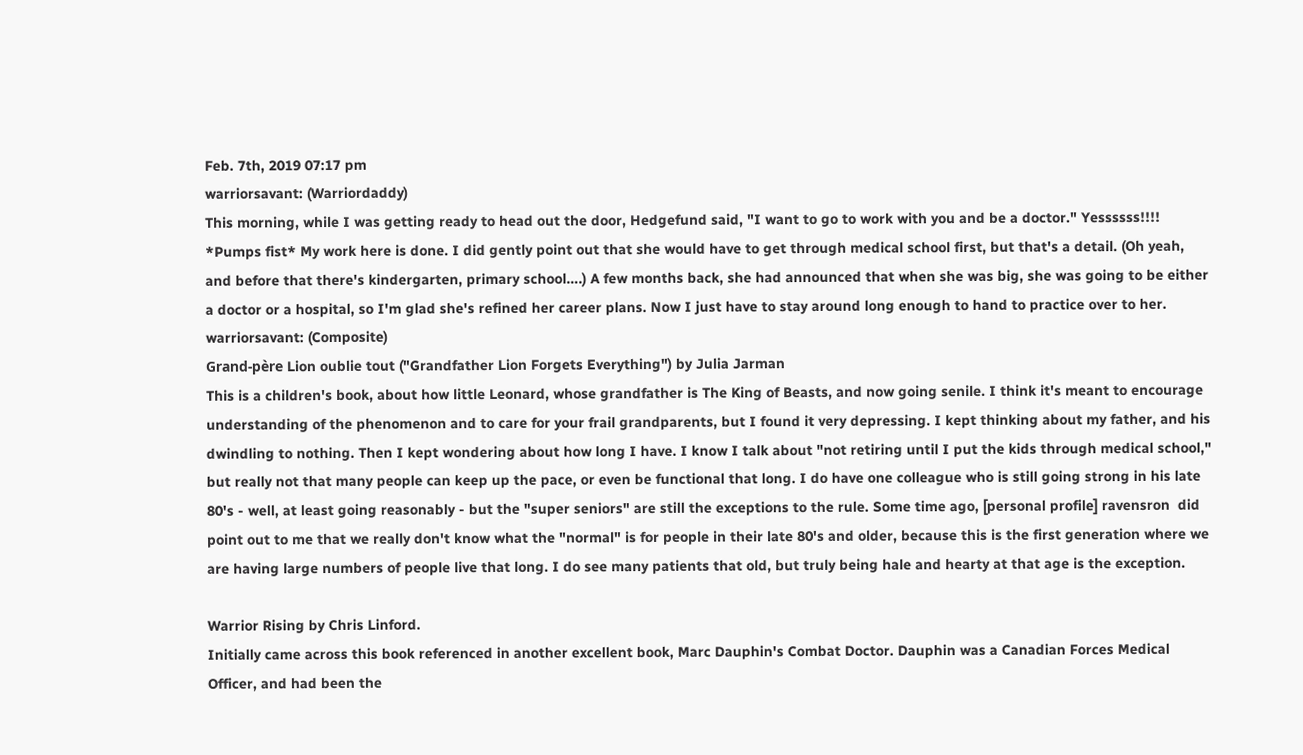Feb. 7th, 2019 07:17 pm
warriorsavant: (Warriordaddy)
This morning, while I was getting ready to head out the door, Hedgefund said, "I want to go to work with you and be a doctor." Yessssss!!!!  *Pumps fist* My work here is done. I did gently point out that she would have to get through medical school first, but that's a detail. (Oh yeah, and before that there's kindergarten, primary school….) A few months back, she had announced that when she was big, she was going to be either a doctor or a hospital, so I'm glad she's refined her career plans. Now I just have to stay around long enough to hand to practice over to her.
warriorsavant: (Composite)
Grand-père Lion oublie tout ("Grandfather Lion Forgets Everything") by Julia Jarman
This is a children's book, about how little Leonard, whose grandfather is The King of Beasts, and now going senile. I think it's meant to encourage understanding of the phenomenon and to care for your frail grandparents, but I found it very depressing. I kept thinking about my father, and his dwindling to nothing. Then I kept wondering about how long I have. I know I talk about "not retiring until I put the kids through medical school," but really not that many people can keep up the pace, or even be functional that long. I do have one colleague who is still going strong in his late 80's - well, at least going reasonably - but the "super seniors" are still the exceptions to the rule. Some time ago, [personal profile] ravensron  did point out to me that we really don't know what the "normal" is for people in their late 80's and older, because this is the first generation where we are having large numbers of people live that long. I do see many patients that old, but truly being hale and hearty at that age is the exception.

Warrior Rising by Chris Linford.
Initially came across this book referenced in another excellent book, Marc Dauphin's Combat Doctor. Dauphin was a Canadian Forces Medical Officer, and had been the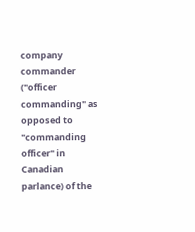company commander ("officer commanding" as opposed to "commanding officer" in Canadian parlance) of the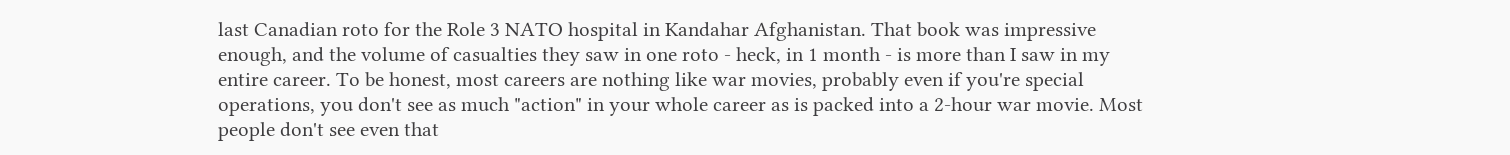last Canadian roto for the Role 3 NATO hospital in Kandahar Afghanistan. That book was impressive enough, and the volume of casualties they saw in one roto - heck, in 1 month - is more than I saw in my entire career. To be honest, most careers are nothing like war movies, probably even if you're special operations, you don't see as much "action" in your whole career as is packed into a 2-hour war movie. Most people don't see even that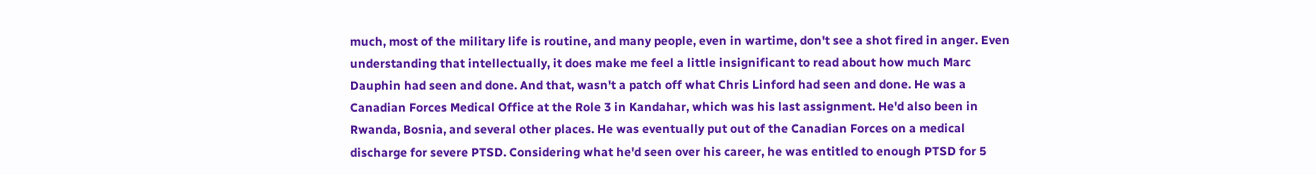much, most of the military life is routine, and many people, even in wartime, don't see a shot fired in anger. Even understanding that intellectually, it does make me feel a little insignificant to read about how much Marc Dauphin had seen and done. And that, wasn't a patch off what Chris Linford had seen and done. He was a Canadian Forces Medical Office at the Role 3 in Kandahar, which was his last assignment. He'd also been in Rwanda, Bosnia, and several other places. He was eventually put out of the Canadian Forces on a medical discharge for severe PTSD. Considering what he'd seen over his career, he was entitled to enough PTSD for 5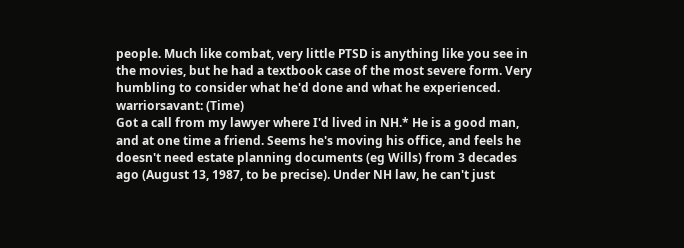people. Much like combat, very little PTSD is anything like you see in the movies, but he had a textbook case of the most severe form. Very humbling to consider what he'd done and what he experienced.
warriorsavant: (Time)
Got a call from my lawyer where I'd lived in NH.* He is a good man, and at one time a friend. Seems he's moving his office, and feels he doesn't need estate planning documents (eg Wills) from 3 decades ago (August 13, 1987, to be precise). Under NH law, he can't just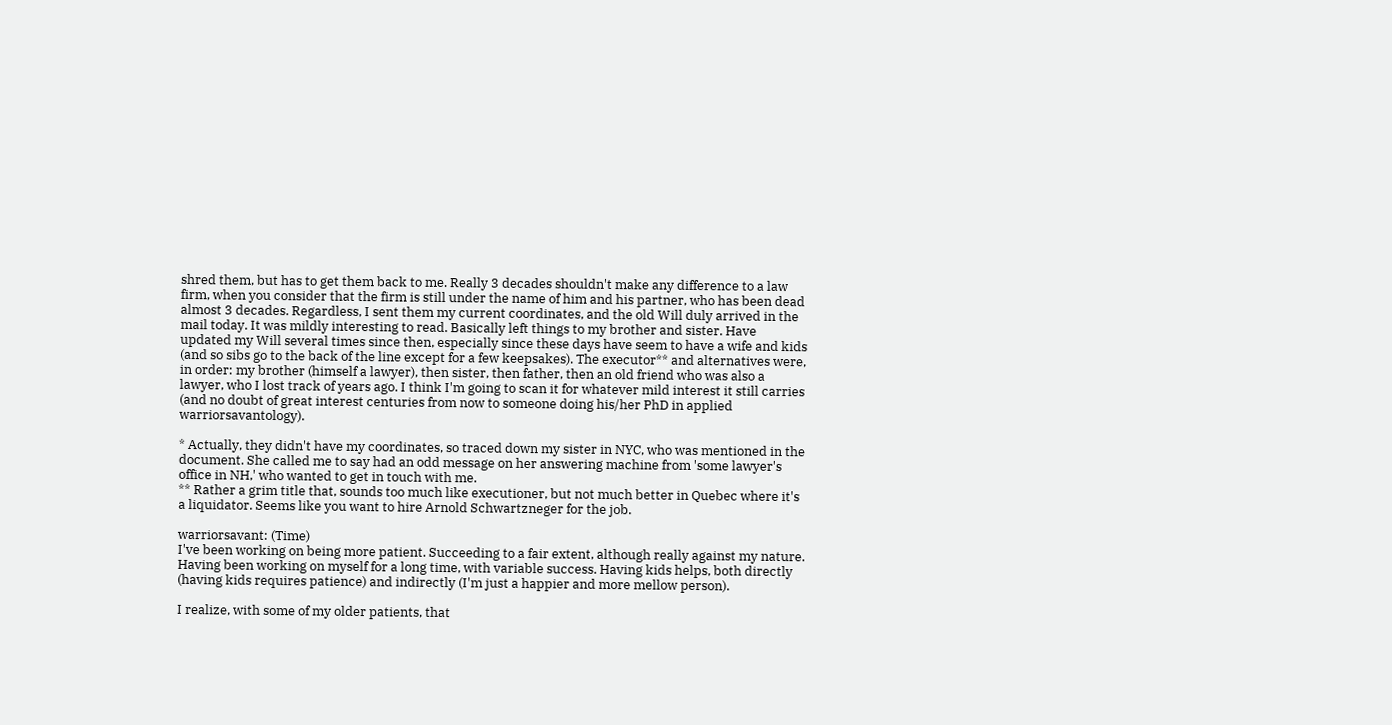shred them, but has to get them back to me. Really 3 decades shouldn't make any difference to a law firm, when you consider that the firm is still under the name of him and his partner, who has been dead almost 3 decades. Regardless, I sent them my current coordinates, and the old Will duly arrived in the mail today. It was mildly interesting to read. Basically left things to my brother and sister. Have updated my Will several times since then, especially since these days have seem to have a wife and kids (and so sibs go to the back of the line except for a few keepsakes). The executor** and alternatives were, in order: my brother (himself a lawyer), then sister, then father, then an old friend who was also a lawyer, who I lost track of years ago. I think I'm going to scan it for whatever mild interest it still carries (and no doubt of great interest centuries from now to someone doing his/her PhD in applied warriorsavantology).

* Actually, they didn't have my coordinates, so traced down my sister in NYC, who was mentioned in the document. She called me to say had an odd message on her answering machine from 'some lawyer's office in NH,' who wanted to get in touch with me.
** Rather a grim title that, sounds too much like executioner, but not much better in Quebec where it's a liquidator. Seems like you want to hire Arnold Schwartzneger for the job.

warriorsavant: (Time)
I've been working on being more patient. Succeeding to a fair extent, although really against my nature. Having been working on myself for a long time, with variable success. Having kids helps, both directly (having kids requires patience) and indirectly (I'm just a happier and more mellow person).

I realize, with some of my older patients, that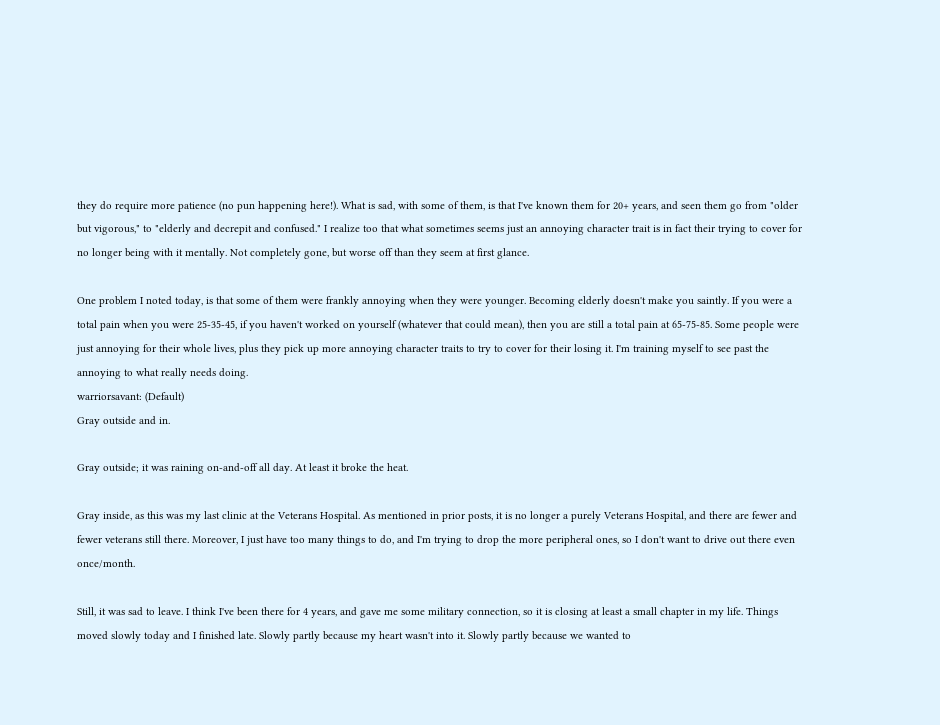they do require more patience (no pun happening here!). What is sad, with some of them, is that I've known them for 20+ years, and seen them go from "older but vigorous," to "elderly and decrepit and confused." I realize too that what sometimes seems just an annoying character trait is in fact their trying to cover for no longer being with it mentally. Not completely gone, but worse off than they seem at first glance.

One problem I noted today, is that some of them were frankly annoying when they were younger. Becoming elderly doesn't make you saintly. If you were a total pain when you were 25-35-45, if you haven't worked on yourself (whatever that could mean), then you are still a total pain at 65-75-85. Some people were just annoying for their whole lives, plus they pick up more annoying character traits to try to cover for their losing it. I'm training myself to see past the annoying to what really needs doing.
warriorsavant: (Default)
Gray outside and in.

Gray outside; it was raining on-and-off all day. At least it broke the heat.

Gray inside, as this was my last clinic at the Veterans Hospital. As mentioned in prior posts, it is no longer a purely Veterans Hospital, and there are fewer and fewer veterans still there. Moreover, I just have too many things to do, and I'm trying to drop the more peripheral ones, so I don't want to drive out there even once/month.

Still, it was sad to leave. I think I've been there for 4 years, and gave me some military connection, so it is closing at least a small chapter in my life. Things moved slowly today and I finished late. Slowly partly because my heart wasn't into it. Slowly partly because we wanted to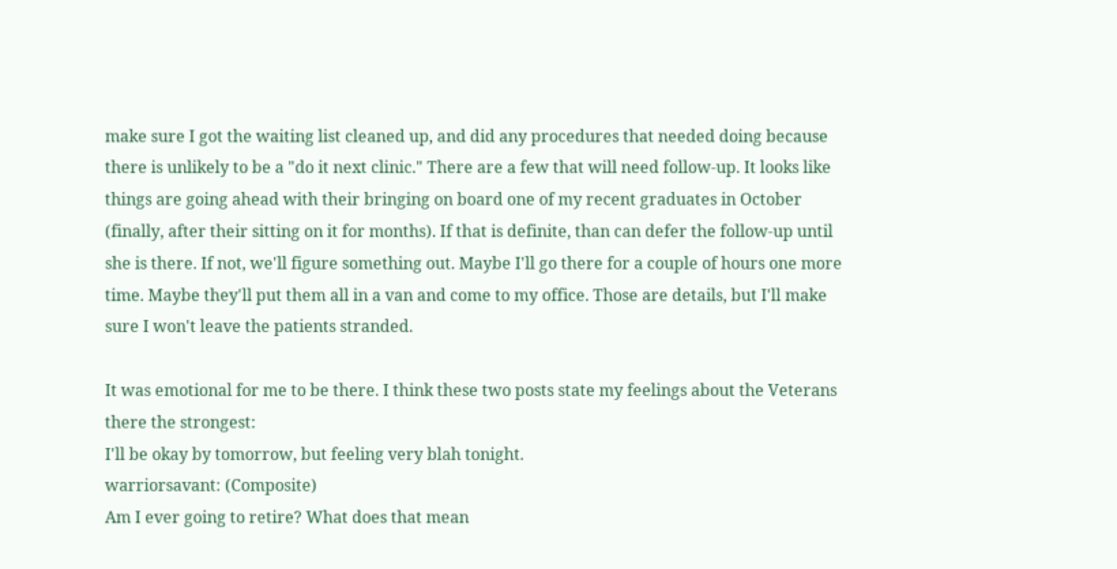make sure I got the waiting list cleaned up, and did any procedures that needed doing because there is unlikely to be a "do it next clinic." There are a few that will need follow-up. It looks like things are going ahead with their bringing on board one of my recent graduates in October (finally, after their sitting on it for months). If that is definite, than can defer the follow-up until she is there. If not, we'll figure something out. Maybe I'll go there for a couple of hours one more time. Maybe they'll put them all in a van and come to my office. Those are details, but I'll make sure I won't leave the patients stranded.

It was emotional for me to be there. I think these two posts state my feelings about the Veterans there the strongest:
I'll be okay by tomorrow, but feeling very blah tonight.
warriorsavant: (Composite)
Am I ever going to retire? What does that mean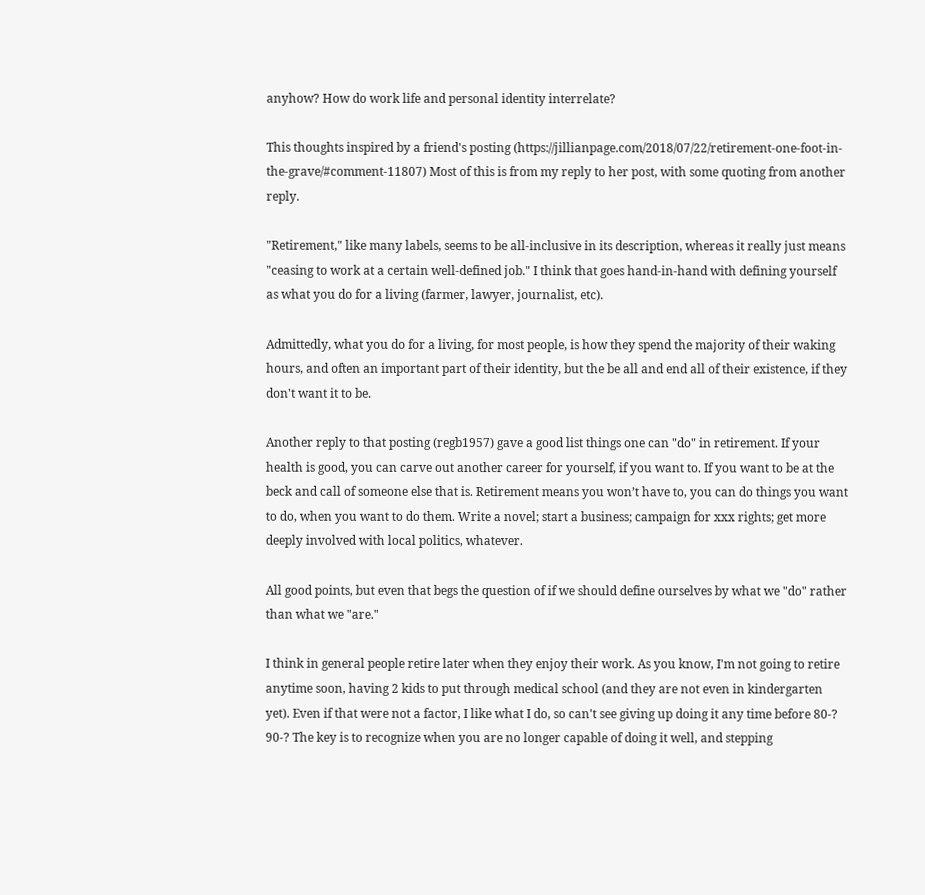anyhow? How do work life and personal identity interrelate?

This thoughts inspired by a friend's posting (https://jillianpage.com/2018/07/22/retirement-one-foot-in-the-grave/#comment-11807) Most of this is from my reply to her post, with some quoting from another reply.

"Retirement," like many labels, seems to be all-inclusive in its description, whereas it really just means "ceasing to work at a certain well-defined job." I think that goes hand-in-hand with defining yourself as what you do for a living (farmer, lawyer, journalist, etc).

Admittedly, what you do for a living, for most people, is how they spend the majority of their waking hours, and often an important part of their identity, but the be all and end all of their existence, if they don't want it to be.

Another reply to that posting (regb1957) gave a good list things one can "do" in retirement. If your health is good, you can carve out another career for yourself, if you want to. If you want to be at the beck and call of someone else that is. Retirement means you won’t have to, you can do things you want to do, when you want to do them. Write a novel; start a business; campaign for xxx rights; get more deeply involved with local politics, whatever.

All good points, but even that begs the question of if we should define ourselves by what we "do" rather than what we "are."

I think in general people retire later when they enjoy their work. As you know, I'm not going to retire anytime soon, having 2 kids to put through medical school (and they are not even in kindergarten yet). Even if that were not a factor, I like what I do, so can't see giving up doing it any time before 80-? 90-? The key is to recognize when you are no longer capable of doing it well, and stepping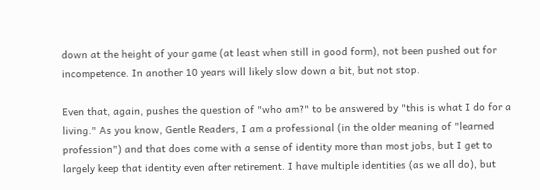down at the height of your game (at least when still in good form), not been pushed out for incompetence. In another 10 years will likely slow down a bit, but not stop.

Even that, again, pushes the question of "who am?" to be answered by "this is what I do for a living." As you know, Gentle Readers, I am a professional (in the older meaning of "learned profession") and that does come with a sense of identity more than most jobs, but I get to largely keep that identity even after retirement. I have multiple identities (as we all do), but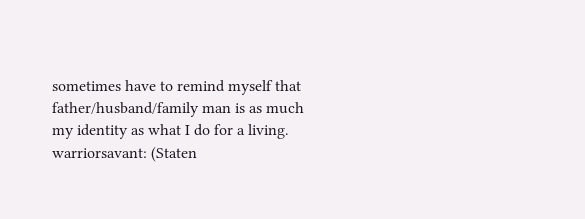sometimes have to remind myself that father/husband/family man is as much my identity as what I do for a living.
warriorsavant: (Staten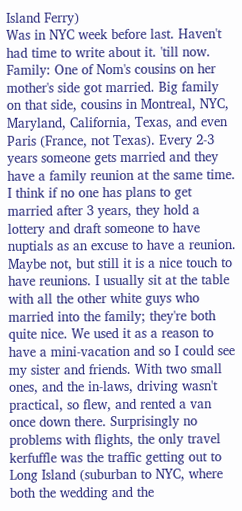Island Ferry)
Was in NYC week before last. Haven't had time to write about it. 'till now. Family: One of Nom's cousins on her mother's side got married. Big family on that side, cousins in Montreal, NYC, Maryland, California, Texas, and even Paris (France, not Texas). Every 2-3 years someone gets married and they have a family reunion at the same time. I think if no one has plans to get married after 3 years, they hold a lottery and draft someone to have nuptials as an excuse to have a reunion. Maybe not, but still it is a nice touch to have reunions. I usually sit at the table with all the other white guys who married into the family; they're both quite nice. We used it as a reason to have a mini-vacation and so I could see my sister and friends. With two small ones, and the in-laws, driving wasn't practical, so flew, and rented a van once down there. Surprisingly no problems with flights, the only travel kerfuffle was the traffic getting out to Long Island (suburban to NYC, where both the wedding and the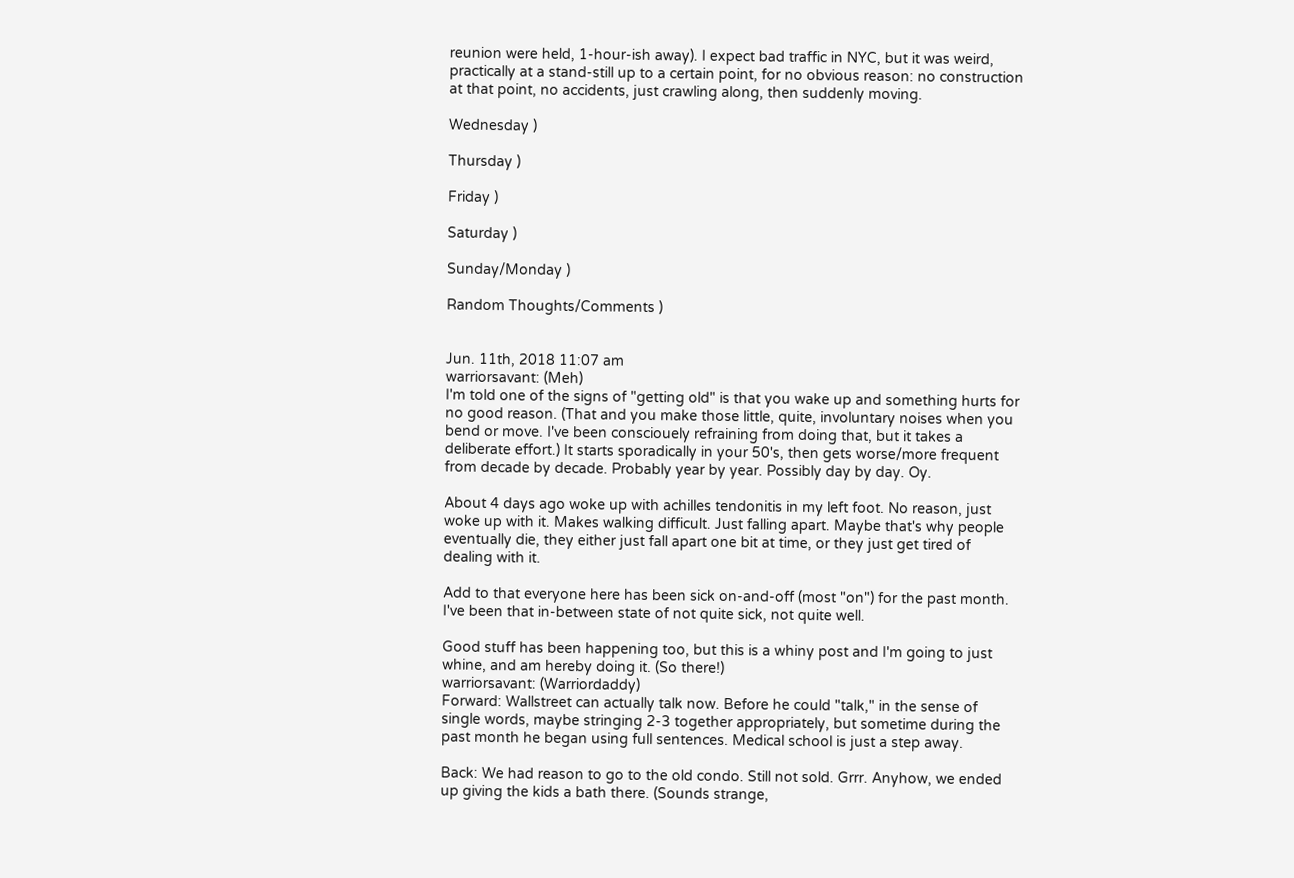reunion were held, 1-hour-ish away). I expect bad traffic in NYC, but it was weird, practically at a stand-still up to a certain point, for no obvious reason: no construction at that point, no accidents, just crawling along, then suddenly moving.

Wednesday )

Thursday )

Friday )

Saturday )

Sunday/Monday )

Random Thoughts/Comments )


Jun. 11th, 2018 11:07 am
warriorsavant: (Meh)
I'm told one of the signs of "getting old" is that you wake up and something hurts for no good reason. (That and you make those little, quite, involuntary noises when you bend or move. I've been consciouely refraining from doing that, but it takes a deliberate effort.) It starts sporadically in your 50's, then gets worse/more frequent from decade by decade. Probably year by year. Possibly day by day. Oy.

About 4 days ago woke up with achilles tendonitis in my left foot. No reason, just woke up with it. Makes walking difficult. Just falling apart. Maybe that's why people eventually die, they either just fall apart one bit at time, or they just get tired of dealing with it.

Add to that everyone here has been sick on-and-off (most "on") for the past month. I've been that in-between state of not quite sick, not quite well.

Good stuff has been happening too, but this is a whiny post and I'm going to just whine, and am hereby doing it. (So there!)
warriorsavant: (Warriordaddy)
Forward: Wallstreet can actually talk now. Before he could "talk," in the sense of single words, maybe stringing 2-3 together appropriately, but sometime during the past month he began using full sentences. Medical school is just a step away.

Back: We had reason to go to the old condo. Still not sold. Grrr. Anyhow, we ended up giving the kids a bath there. (Sounds strange,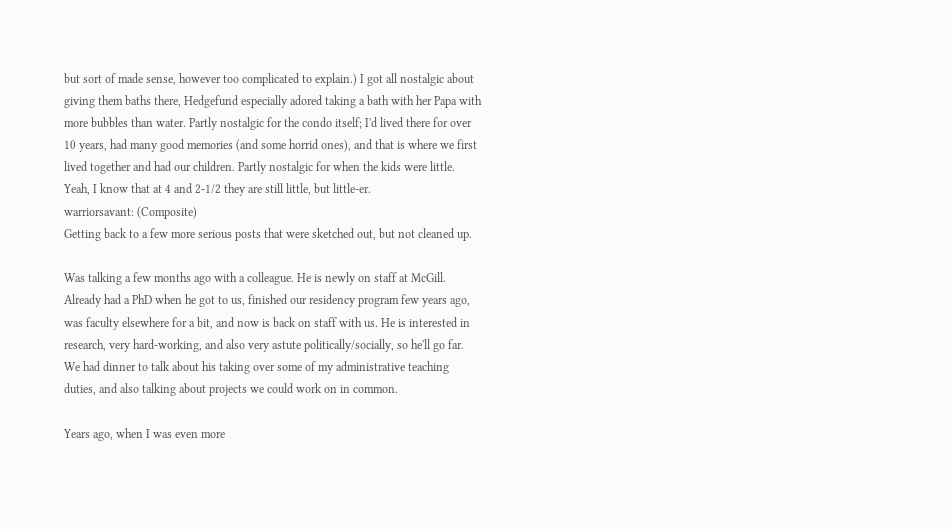but sort of made sense, however too complicated to explain.) I got all nostalgic about giving them baths there, Hedgefund especially adored taking a bath with her Papa with more bubbles than water. Partly nostalgic for the condo itself; I'd lived there for over 10 years, had many good memories (and some horrid ones), and that is where we first lived together and had our children. Partly nostalgic for when the kids were little. Yeah, I know that at 4 and 2-1/2 they are still little, but little-er.
warriorsavant: (Composite)
Getting back to a few more serious posts that were sketched out, but not cleaned up.

Was talking a few months ago with a colleague. He is newly on staff at McGill. Already had a PhD when he got to us, finished our residency program few years ago, was faculty elsewhere for a bit, and now is back on staff with us. He is interested in research, very hard-working, and also very astute politically/socially, so he'll go far. We had dinner to talk about his taking over some of my administrative teaching duties, and also talking about projects we could work on in common.

Years ago, when I was even more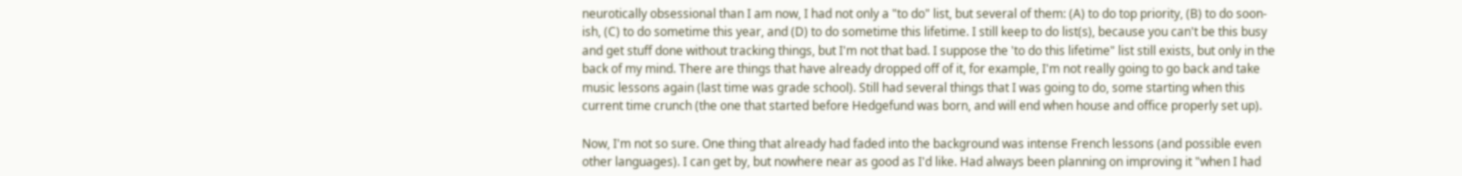neurotically obsessional than I am now, I had not only a "to do" list, but several of them: (A) to do top priority, (B) to do soon-ish, (C) to do sometime this year, and (D) to do sometime this lifetime. I still keep to do list(s), because you can't be this busy and get stuff done without tracking things, but I'm not that bad. I suppose the 'to do this lifetime" list still exists, but only in the back of my mind. There are things that have already dropped off of it, for example, I'm not really going to go back and take music lessons again (last time was grade school). Still had several things that I was going to do, some starting when this current time crunch (the one that started before Hedgefund was born, and will end when house and office properly set up).

Now, I'm not so sure. One thing that already had faded into the background was intense French lessons (and possible even other languages). I can get by, but nowhere near as good as I'd like. Had always been planning on improving it "when I had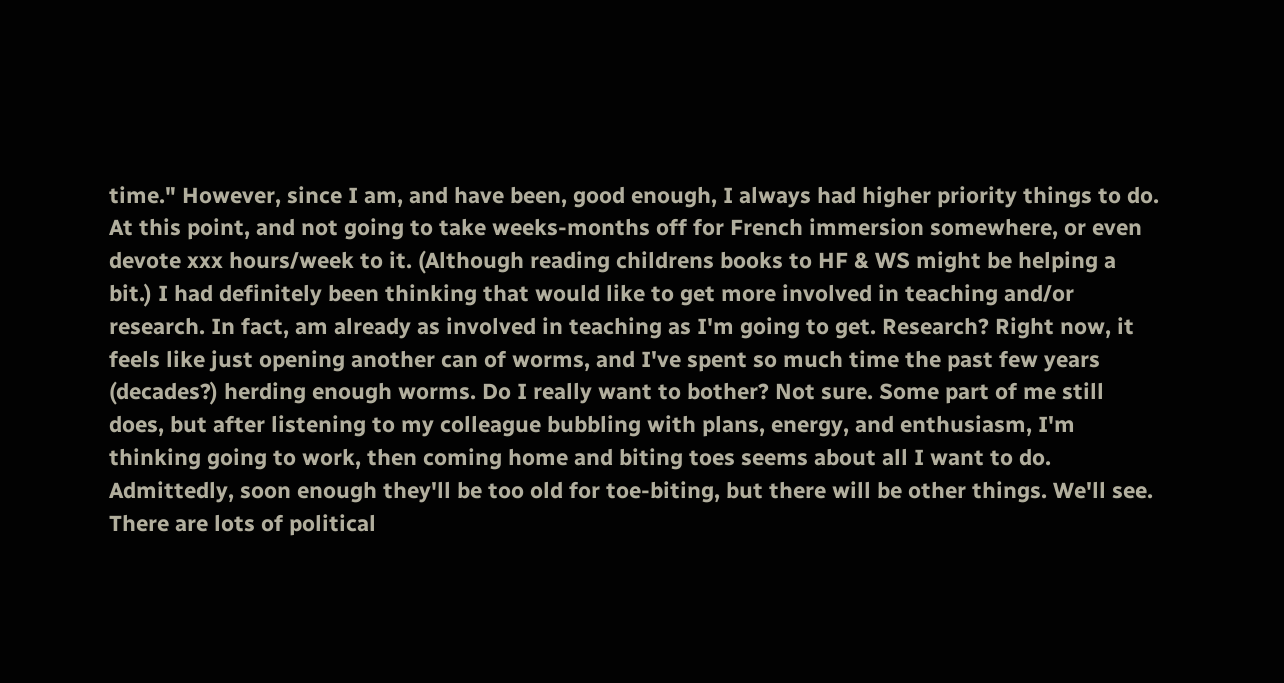time." However, since I am, and have been, good enough, I always had higher priority things to do. At this point, and not going to take weeks-months off for French immersion somewhere, or even devote xxx hours/week to it. (Although reading childrens books to HF & WS might be helping a bit.) I had definitely been thinking that would like to get more involved in teaching and/or research. In fact, am already as involved in teaching as I'm going to get. Research? Right now, it feels like just opening another can of worms, and I've spent so much time the past few years (decades?) herding enough worms. Do I really want to bother? Not sure. Some part of me still does, but after listening to my colleague bubbling with plans, energy, and enthusiasm, I'm thinking going to work, then coming home and biting toes seems about all I want to do. Admittedly, soon enough they'll be too old for toe-biting, but there will be other things. We'll see. There are lots of political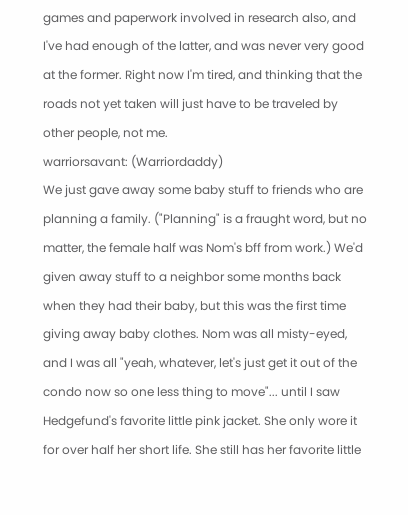games and paperwork involved in research also, and I've had enough of the latter, and was never very good at the former. Right now I'm tired, and thinking that the roads not yet taken will just have to be traveled by other people, not me.
warriorsavant: (Warriordaddy)
We just gave away some baby stuff to friends who are planning a family. ("Planning" is a fraught word, but no matter, the female half was Nom's bff from work.) We'd given away stuff to a neighbor some months back when they had their baby, but this was the first time giving away baby clothes. Nom was all misty-eyed, and I was all "yeah, whatever, let's just get it out of the condo now so one less thing to move"... until I saw Hedgefund's favorite little pink jacket. She only wore it for over half her short life. She still has her favorite little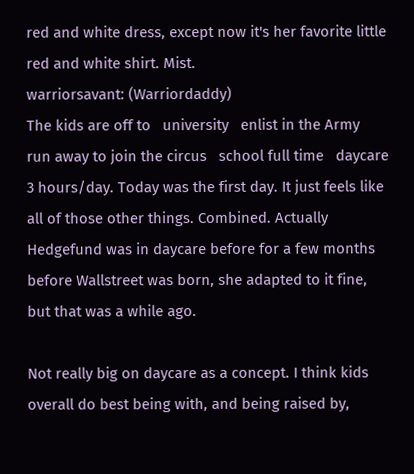red and white dress, except now it's her favorite little red and white shirt. Mist.
warriorsavant: (Warriordaddy)
The kids are off to   university   enlist in the Army   run away to join the circus   school full time   daycare 3 hours/day. Today was the first day. It just feels like all of those other things. Combined. Actually Hedgefund was in daycare before for a few months before Wallstreet was born, she adapted to it fine, but that was a while ago.

Not really big on daycare as a concept. I think kids overall do best being with, and being raised by,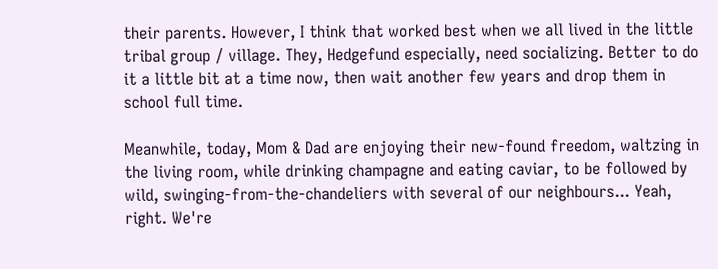their parents. However, I think that worked best when we all lived in the little tribal group / village. They, Hedgefund especially, need socializing. Better to do it a little bit at a time now, then wait another few years and drop them in school full time.

Meanwhile, today, Mom & Dad are enjoying their new-found freedom, waltzing in the living room, while drinking champagne and eating caviar, to be followed by wild, swinging-from-the-chandeliers with several of our neighbours... Yeah, right. We're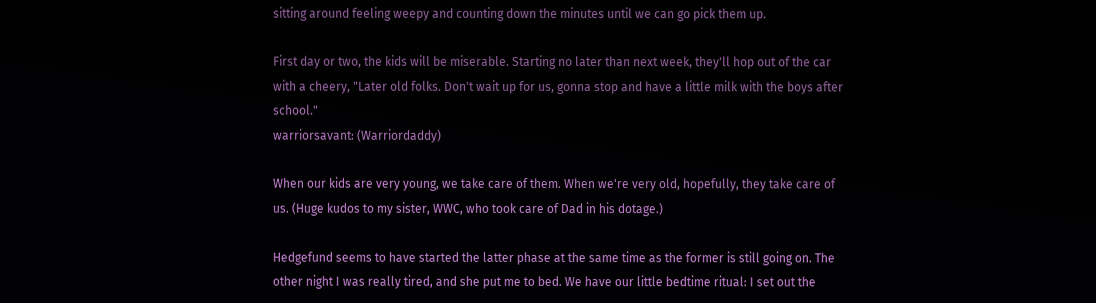sitting around feeling weepy and counting down the minutes until we can go pick them up.

First day or two, the kids will be miserable. Starting no later than next week, they'll hop out of the car with a cheery, "Later old folks. Don't wait up for us, gonna stop and have a little milk with the boys after school."
warriorsavant: (Warriordaddy)

When our kids are very young, we take care of them. When we're very old, hopefully, they take care of us. (Huge kudos to my sister, WWC, who took care of Dad in his dotage.)

Hedgefund seems to have started the latter phase at the same time as the former is still going on. The other night I was really tired, and she put me to bed. We have our little bedtime ritual: I set out the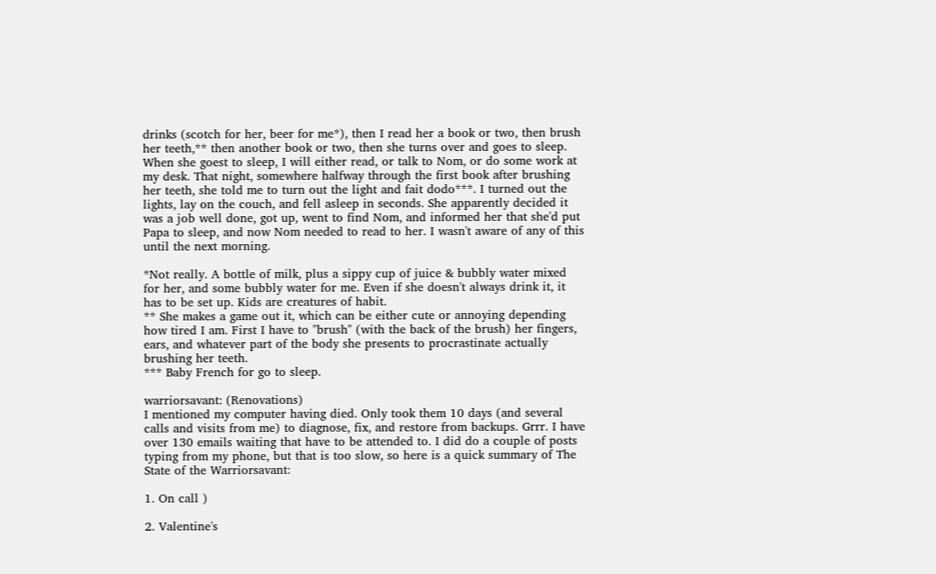drinks (scotch for her, beer for me*), then I read her a book or two, then brush her teeth,** then another book or two, then she turns over and goes to sleep. When she goest to sleep, I will either read, or talk to Nom, or do some work at my desk. That night, somewhere halfway through the first book after brushing her teeth, she told me to turn out the light and fait dodo***. I turned out the lights, lay on the couch, and fell asleep in seconds. She apparently decided it was a job well done, got up, went to find Nom, and informed her that she'd put Papa to sleep, and now Nom needed to read to her. I wasn't aware of any of this until the next morning.

*Not really. A bottle of milk, plus a sippy cup of juice & bubbly water mixed for her, and some bubbly water for me. Even if she doesn't always drink it, it has to be set up. Kids are creatures of habit.
** She makes a game out it, which can be either cute or annoying depending how tired I am. First I have to "brush" (with the back of the brush) her fingers, ears, and whatever part of the body she presents to procrastinate actually brushing her teeth.
*** Baby French for go to sleep.

warriorsavant: (Renovations)
I mentioned my computer having died. Only took them 10 days (and several calls and visits from me) to diagnose, fix, and restore from backups. Grrr. I have over 130 emails waiting that have to be attended to. I did do a couple of posts typing from my phone, but that is too slow, so here is a quick summary of The State of the Warriorsavant:

1. On call )

2. Valentine's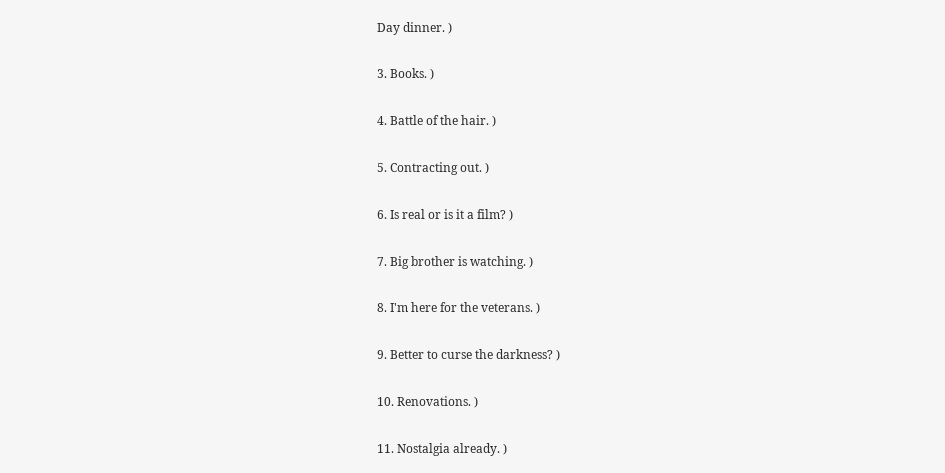Day dinner. )

3. Books. )

4. Battle of the hair. )

5. Contracting out. )

6. Is real or is it a film? )

7. Big brother is watching. )

8. I'm here for the veterans. )

9. Better to curse the darkness? )

10. Renovations. )

11. Nostalgia already. )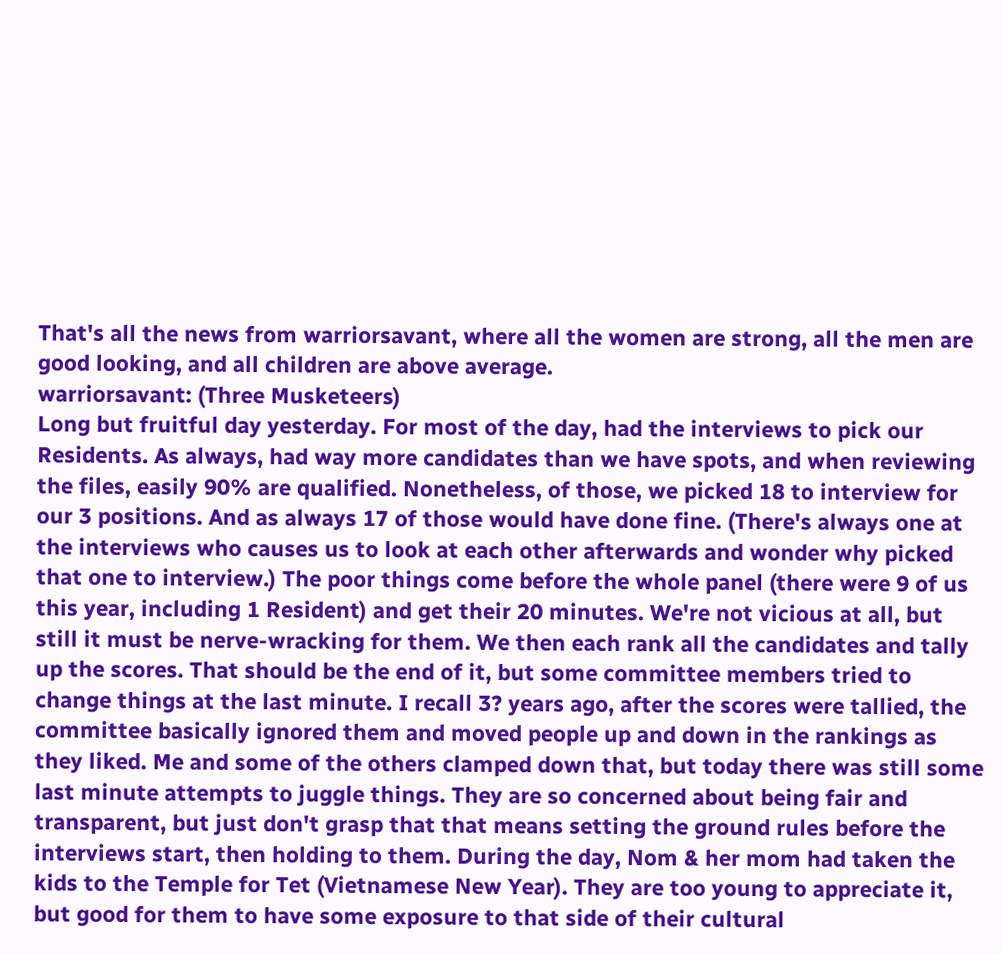That's all the news from warriorsavant, where all the women are strong, all the men are good looking, and all children are above average.
warriorsavant: (Three Musketeers)
Long but fruitful day yesterday. For most of the day, had the interviews to pick our Residents. As always, had way more candidates than we have spots, and when reviewing the files, easily 90% are qualified. Nonetheless, of those, we picked 18 to interview for our 3 positions. And as always 17 of those would have done fine. (There's always one at the interviews who causes us to look at each other afterwards and wonder why picked that one to interview.) The poor things come before the whole panel (there were 9 of us this year, including 1 Resident) and get their 20 minutes. We're not vicious at all, but still it must be nerve-wracking for them. We then each rank all the candidates and tally up the scores. That should be the end of it, but some committee members tried to change things at the last minute. I recall 3? years ago, after the scores were tallied, the committee basically ignored them and moved people up and down in the rankings as they liked. Me and some of the others clamped down that, but today there was still some last minute attempts to juggle things. They are so concerned about being fair and transparent, but just don't grasp that that means setting the ground rules before the interviews start, then holding to them. During the day, Nom & her mom had taken the kids to the Temple for Tet (Vietnamese New Year). They are too young to appreciate it, but good for them to have some exposure to that side of their cultural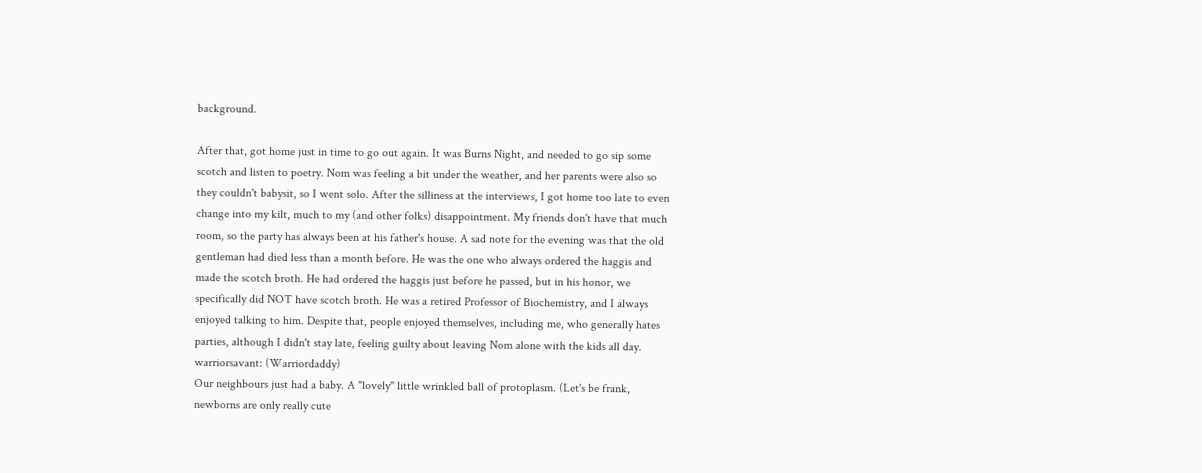background.

After that, got home just in time to go out again. It was Burns Night, and needed to go sip some scotch and listen to poetry. Nom was feeling a bit under the weather, and her parents were also so they couldn't babysit, so I went solo. After the silliness at the interviews, I got home too late to even change into my kilt, much to my (and other folks) disappointment. My friends don't have that much room, so the party has always been at his father's house. A sad note for the evening was that the old gentleman had died less than a month before. He was the one who always ordered the haggis and made the scotch broth. He had ordered the haggis just before he passed, but in his honor, we specifically did NOT have scotch broth. He was a retired Professor of Biochemistry, and I always enjoyed talking to him. Despite that, people enjoyed themselves, including me, who generally hates parties, although I didn't stay late, feeling guilty about leaving Nom alone with the kids all day.
warriorsavant: (Warriordaddy)
Our neighbours just had a baby. A "lovely" little wrinkled ball of protoplasm. (Let's be frank, newborns are only really cute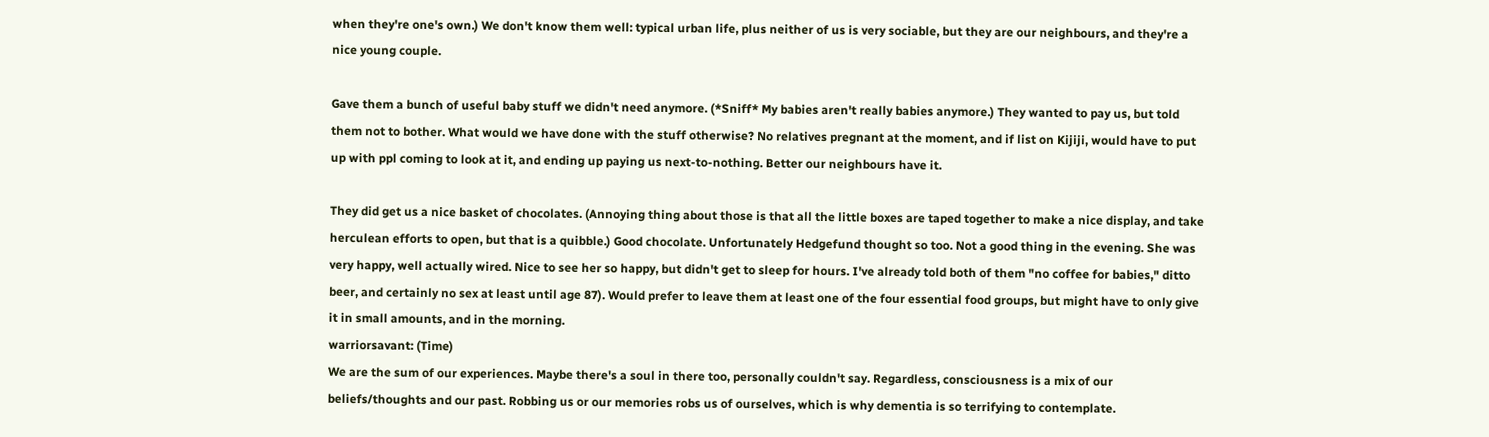when they're one's own.) We don't know them well: typical urban life, plus neither of us is very sociable, but they are our neighbours, and they're a nice young couple.

Gave them a bunch of useful baby stuff we didn't need anymore. (*Sniff* My babies aren't really babies anymore.) They wanted to pay us, but told them not to bother. What would we have done with the stuff otherwise? No relatives pregnant at the moment, and if list on Kijiji, would have to put up with ppl coming to look at it, and ending up paying us next-to-nothing. Better our neighbours have it.

They did get us a nice basket of chocolates. (Annoying thing about those is that all the little boxes are taped together to make a nice display, and take herculean efforts to open, but that is a quibble.) Good chocolate. Unfortunately Hedgefund thought so too. Not a good thing in the evening. She was very happy, well actually wired. Nice to see her so happy, but didn't get to sleep for hours. I've already told both of them "no coffee for babies," ditto beer, and certainly no sex at least until age 87). Would prefer to leave them at least one of the four essential food groups, but might have to only give it in small amounts, and in the morning.
warriorsavant: (Time)
We are the sum of our experiences. Maybe there's a soul in there too, personally couldn't say. Regardless, consciousness is a mix of our beliefs/thoughts and our past. Robbing us or our memories robs us of ourselves, which is why dementia is so terrifying to contemplate.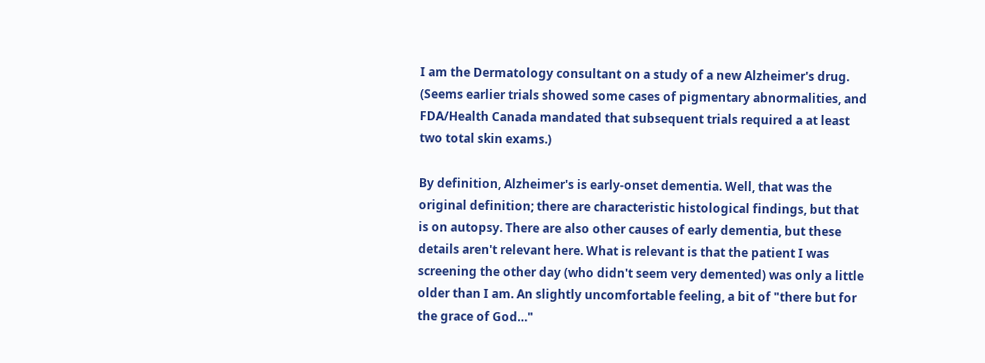I am the Dermatology consultant on a study of a new Alzheimer's drug. (Seems earlier trials showed some cases of pigmentary abnormalities, and FDA/Health Canada mandated that subsequent trials required a at least two total skin exams.)

By definition, Alzheimer's is early-onset dementia. Well, that was the original definition; there are characteristic histological findings, but that is on autopsy. There are also other causes of early dementia, but these details aren't relevant here. What is relevant is that the patient I was screening the other day (who didn't seem very demented) was only a little older than I am. An slightly uncomfortable feeling, a bit of "there but for the grace of God…"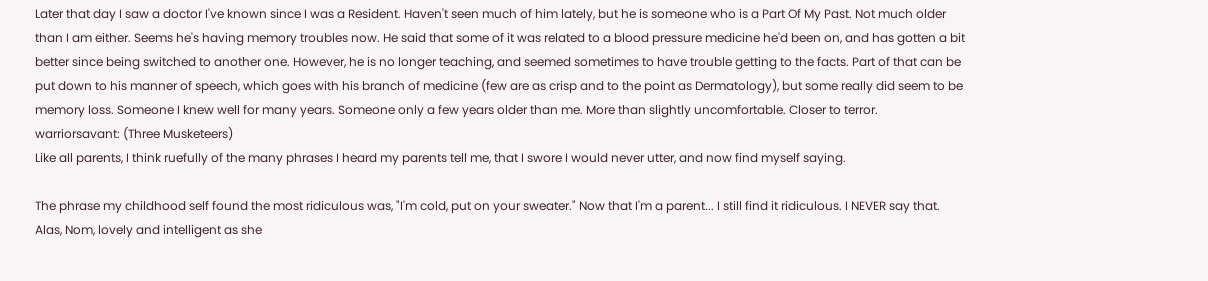Later that day I saw a doctor I've known since I was a Resident. Haven't seen much of him lately, but he is someone who is a Part Of My Past. Not much older than I am either. Seems he's having memory troubles now. He said that some of it was related to a blood pressure medicine he'd been on, and has gotten a bit better since being switched to another one. However, he is no longer teaching, and seemed sometimes to have trouble getting to the facts. Part of that can be put down to his manner of speech, which goes with his branch of medicine (few are as crisp and to the point as Dermatology), but some really did seem to be memory loss. Someone I knew well for many years. Someone only a few years older than me. More than slightly uncomfortable. Closer to terror.
warriorsavant: (Three Musketeers)
Like all parents, I think ruefully of the many phrases I heard my parents tell me, that I swore I would never utter, and now find myself saying.

The phrase my childhood self found the most ridiculous was, "I'm cold, put on your sweater." Now that I'm a parent... I still find it ridiculous. I NEVER say that. Alas, Nom, lovely and intelligent as she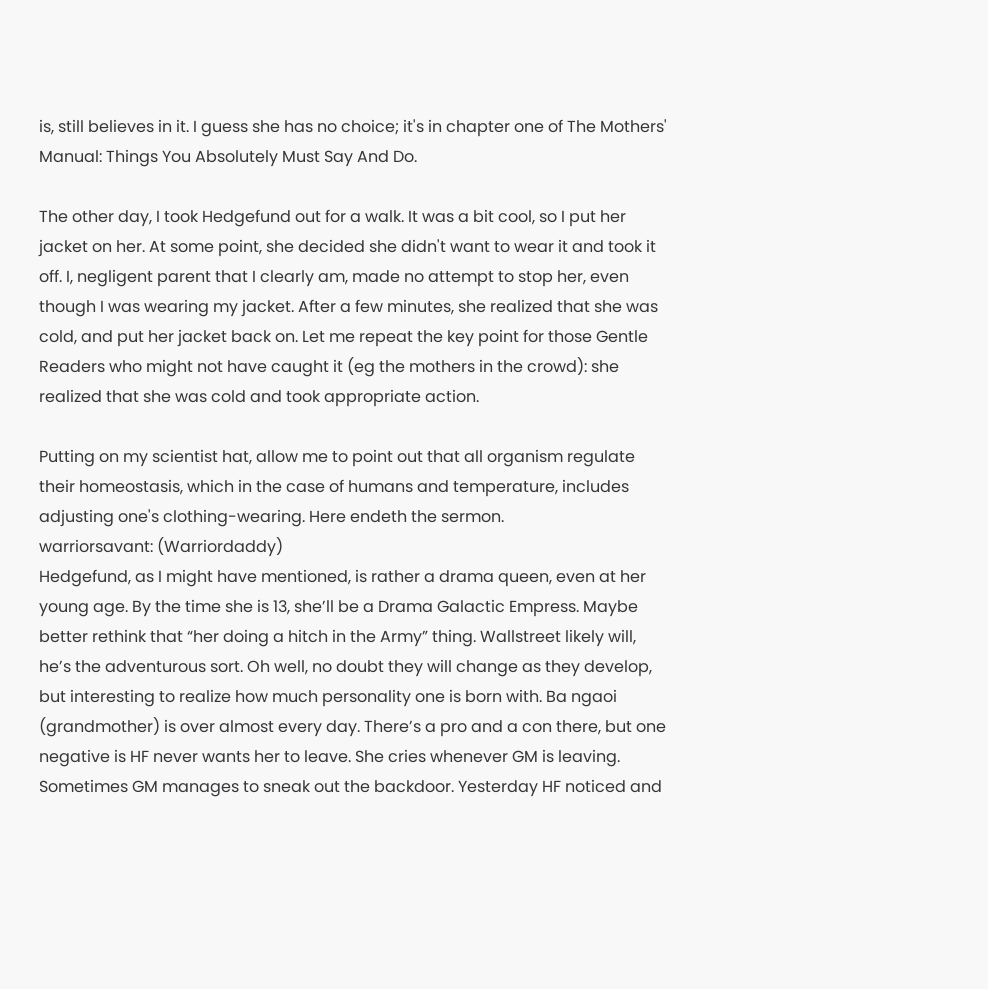is, still believes in it. I guess she has no choice; it's in chapter one of The Mothers' Manual: Things You Absolutely Must Say And Do.

The other day, I took Hedgefund out for a walk. It was a bit cool, so I put her jacket on her. At some point, she decided she didn't want to wear it and took it off. I, negligent parent that I clearly am, made no attempt to stop her, even though I was wearing my jacket. After a few minutes, she realized that she was cold, and put her jacket back on. Let me repeat the key point for those Gentle Readers who might not have caught it (eg the mothers in the crowd): she realized that she was cold and took appropriate action.

Putting on my scientist hat, allow me to point out that all organism regulate their homeostasis, which in the case of humans and temperature, includes adjusting one's clothing-wearing. Here endeth the sermon.
warriorsavant: (Warriordaddy)
Hedgefund, as I might have mentioned, is rather a drama queen, even at her young age. By the time she is 13, she’ll be a Drama Galactic Empress. Maybe better rethink that “her doing a hitch in the Army” thing. Wallstreet likely will, he’s the adventurous sort. Oh well, no doubt they will change as they develop, but interesting to realize how much personality one is born with. Ba ngaoi (grandmother) is over almost every day. There’s a pro and a con there, but one negative is HF never wants her to leave. She cries whenever GM is leaving. Sometimes GM manages to sneak out the backdoor. Yesterday HF noticed and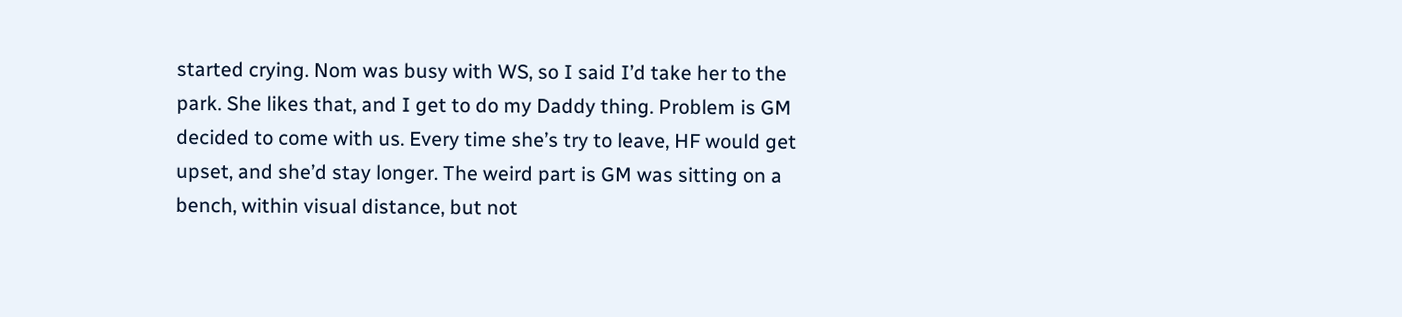started crying. Nom was busy with WS, so I said I’d take her to the park. She likes that, and I get to do my Daddy thing. Problem is GM decided to come with us. Every time she’s try to leave, HF would get upset, and she’d stay longer. The weird part is GM was sitting on a bench, within visual distance, but not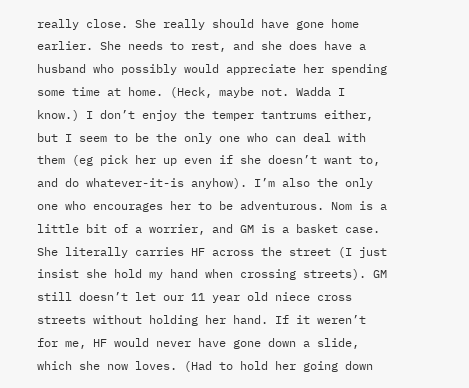really close. She really should have gone home earlier. She needs to rest, and she does have a husband who possibly would appreciate her spending some time at home. (Heck, maybe not. Wadda I know.) I don’t enjoy the temper tantrums either, but I seem to be the only one who can deal with them (eg pick her up even if she doesn’t want to, and do whatever-it-is anyhow). I’m also the only one who encourages her to be adventurous. Nom is a little bit of a worrier, and GM is a basket case. She literally carries HF across the street (I just insist she hold my hand when crossing streets). GM still doesn’t let our 11 year old niece cross streets without holding her hand. If it weren’t for me, HF would never have gone down a slide, which she now loves. (Had to hold her going down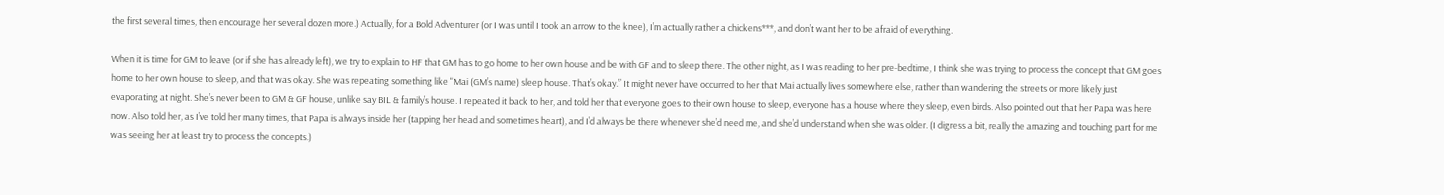the first several times, then encourage her several dozen more.) Actually, for a Bold Adventurer (or I was until I took an arrow to the knee), I’m actually rather a chickens***, and don’t want her to be afraid of everything.

When it is time for GM to leave (or if she has already left), we try to explain to HF that GM has to go home to her own house and be with GF and to sleep there. The other night, as I was reading to her pre-bedtime, I think she was trying to process the concept that GM goes home to her own house to sleep, and that was okay. She was repeating something like "Mai (GM’s name) sleep house. That’s okay.” It might never have occurred to her that Mai actually lives somewhere else, rather than wandering the streets or more likely just evaporating at night. She’s never been to GM & GF house, unlike say BIL & family’s house. I repeated it back to her, and told her that everyone goes to their own house to sleep, everyone has a house where they sleep, even birds. Also pointed out that her Papa was here now. Also told her, as I’ve told her many times, that Papa is always inside her (tapping her head and sometimes heart), and I’d always be there whenever she’d need me, and she’d understand when she was older. (I digress a bit, really the amazing and touching part for me was seeing her at least try to process the concepts.)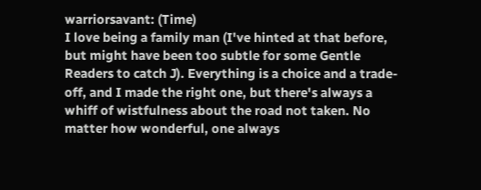warriorsavant: (Time)
I love being a family man (I've hinted at that before, but might have been too subtle for some Gentle Readers to catch J). Everything is a choice and a trade-off, and I made the right one, but there's always a whiff of wistfulness about the road not taken. No matter how wonderful, one always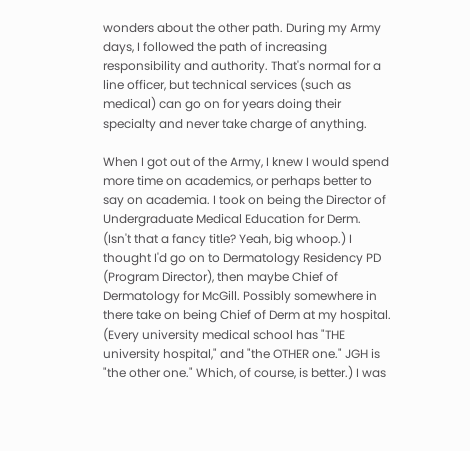wonders about the other path. During my Army days, I followed the path of increasing responsibility and authority. That's normal for a line officer, but technical services (such as medical) can go on for years doing their specialty and never take charge of anything.

When I got out of the Army, I knew I would spend more time on academics, or perhaps better to say on academia. I took on being the Director of Undergraduate Medical Education for Derm. (Isn't that a fancy title? Yeah, big whoop.) I thought I'd go on to Dermatology Residency PD (Program Director), then maybe Chief of Dermatology for McGill. Possibly somewhere in there take on being Chief of Derm at my hospital. (Every university medical school has "THE university hospital," and "the OTHER one." JGH is "the other one." Which, of course, is better.) I was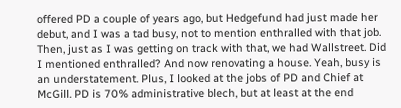offered PD a couple of years ago, but Hedgefund had just made her debut, and I was a tad busy, not to mention enthralled with that job. Then, just as I was getting on track with that, we had Wallstreet. Did I mentioned enthralled? And now renovating a house. Yeah, busy is an understatement. Plus, I looked at the jobs of PD and Chief at McGill. PD is 70% administrative blech, but at least at the end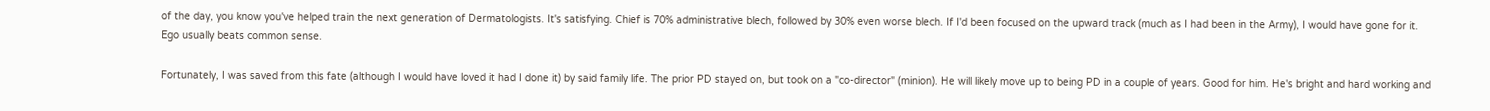of the day, you know you've helped train the next generation of Dermatologists. It's satisfying. Chief is 70% administrative blech, followed by 30% even worse blech. If I'd been focused on the upward track (much as I had been in the Army), I would have gone for it. Ego usually beats common sense.

Fortunately, I was saved from this fate (although I would have loved it had I done it) by said family life. The prior PD stayed on, but took on a "co-director" (minion). He will likely move up to being PD in a couple of years. Good for him. He's bright and hard working and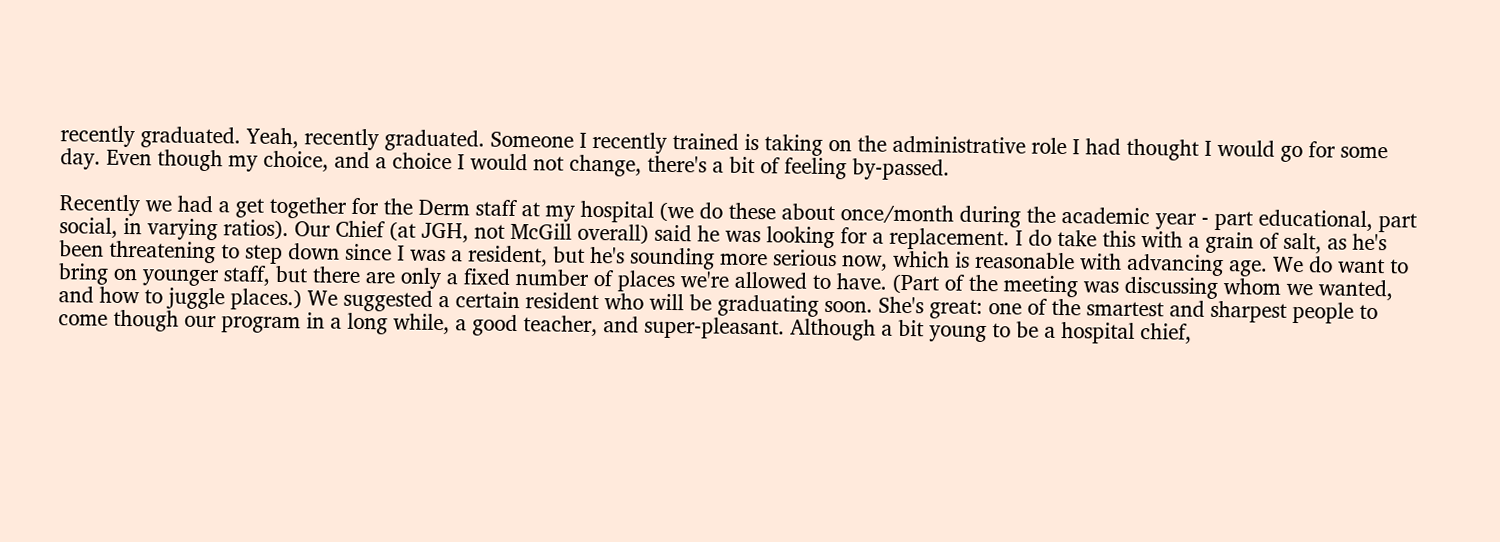recently graduated. Yeah, recently graduated. Someone I recently trained is taking on the administrative role I had thought I would go for some day. Even though my choice, and a choice I would not change, there's a bit of feeling by-passed.

Recently we had a get together for the Derm staff at my hospital (we do these about once/month during the academic year - part educational, part social, in varying ratios). Our Chief (at JGH, not McGill overall) said he was looking for a replacement. I do take this with a grain of salt, as he's been threatening to step down since I was a resident, but he's sounding more serious now, which is reasonable with advancing age. We do want to bring on younger staff, but there are only a fixed number of places we're allowed to have. (Part of the meeting was discussing whom we wanted, and how to juggle places.) We suggested a certain resident who will be graduating soon. She's great: one of the smartest and sharpest people to come though our program in a long while, a good teacher, and super-pleasant. Although a bit young to be a hospital chief,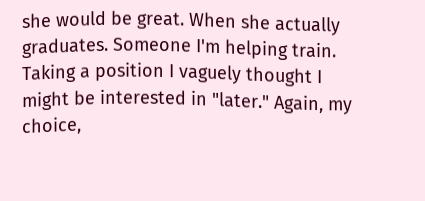she would be great. When she actually graduates. Someone I'm helping train. Taking a position I vaguely thought I might be interested in "later." Again, my choice,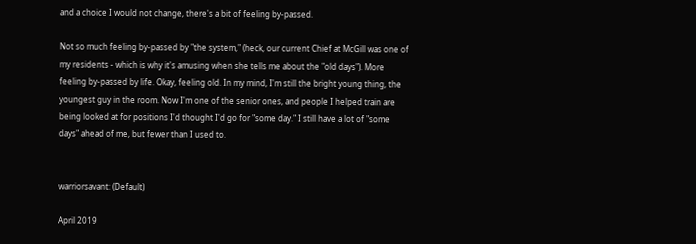and a choice I would not change, there's a bit of feeling by-passed.

Not so much feeling by-passed by "the system," (heck, our current Chief at McGill was one of my residents - which is why it's amusing when she tells me about the "old days"). More feeling by-passed by life. Okay, feeling old. In my mind, I'm still the bright young thing, the youngest guy in the room. Now I'm one of the senior ones, and people I helped train are being looked at for positions I'd thought I'd go for "some day." I still have a lot of "some days" ahead of me, but fewer than I used to.


warriorsavant: (Default)

April 2019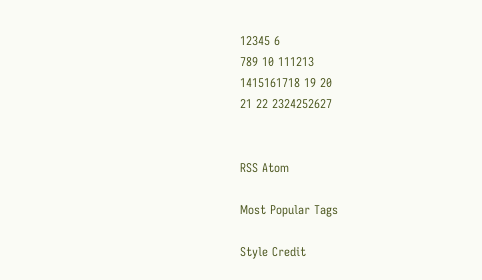12345 6
789 10 111213
1415161718 19 20
21 22 2324252627


RSS Atom

Most Popular Tags

Style Credit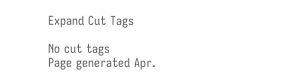Expand Cut Tags

No cut tags
Page generated Apr.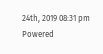24th, 2019 08:31 pm
Powered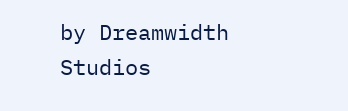by Dreamwidth Studios